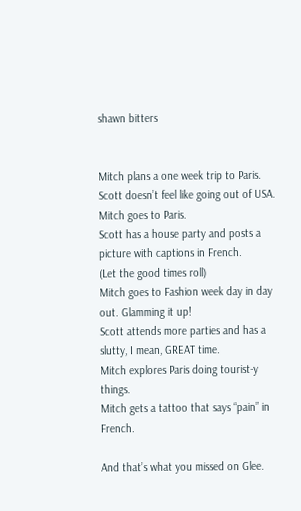shawn bitters


Mitch plans a one week trip to Paris.
Scott doesn’t feel like going out of USA.
Mitch goes to Paris.
Scott has a house party and posts a picture with captions in French.
(Let the good times roll)
Mitch goes to Fashion week day in day out. Glamming it up!
Scott attends more parties and has a slutty, I mean, GREAT time.
Mitch explores Paris doing tourist-y things.
Mitch gets a tattoo that says “pain” in French.

And that’s what you missed on Glee.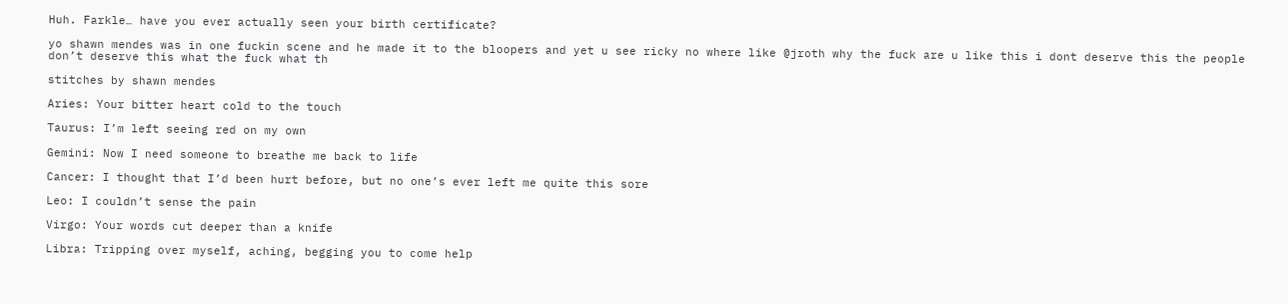Huh. Farkle… have you ever actually seen your birth certificate?

yo shawn mendes was in one fuckin scene and he made it to the bloopers and yet u see ricky no where like @jroth why the fuck are u like this i dont deserve this the people don’t deserve this what the fuck what th

stitches by shawn mendes

Aries: Your bitter heart cold to the touch

Taurus: I’m left seeing red on my own

Gemini: Now I need someone to breathe me back to life

Cancer: I thought that I’d been hurt before, but no one’s ever left me quite this sore

Leo: I couldn’t sense the pain

Virgo: Your words cut deeper than a knife

Libra: Tripping over myself, aching, begging you to come help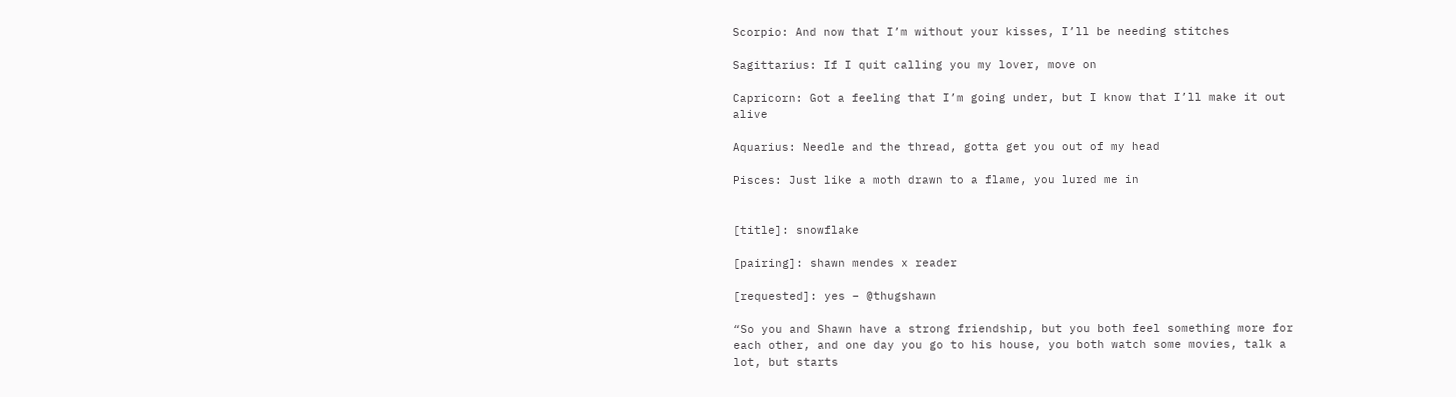Scorpio: And now that I’m without your kisses, I’ll be needing stitches

Sagittarius: If I quit calling you my lover, move on

Capricorn: Got a feeling that I’m going under, but I know that I’ll make it out alive

Aquarius: Needle and the thread, gotta get you out of my head

Pisces: Just like a moth drawn to a flame, you lured me in


[title]: snowflake

[pairing]: shawn mendes x reader

[requested]: yes – @thugshawn

“So you and Shawn have a strong friendship, but you both feel something more for each other, and one day you go to his house, you both watch some movies, talk a lot, but starts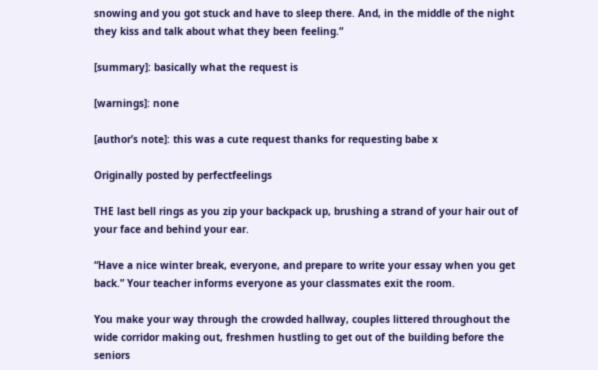snowing and you got stuck and have to sleep there. And, in the middle of the night they kiss and talk about what they been feeling.“

[summary]: basically what the request is

[warnings]: none

[author’s note]: this was a cute request thanks for requesting babe x

Originally posted by perfectfeelings

THE last bell rings as you zip your backpack up, brushing a strand of your hair out of your face and behind your ear.

“Have a nice winter break, everyone, and prepare to write your essay when you get back.” Your teacher informs everyone as your classmates exit the room.

You make your way through the crowded hallway, couples littered throughout the wide corridor making out, freshmen hustling to get out of the building before the seniors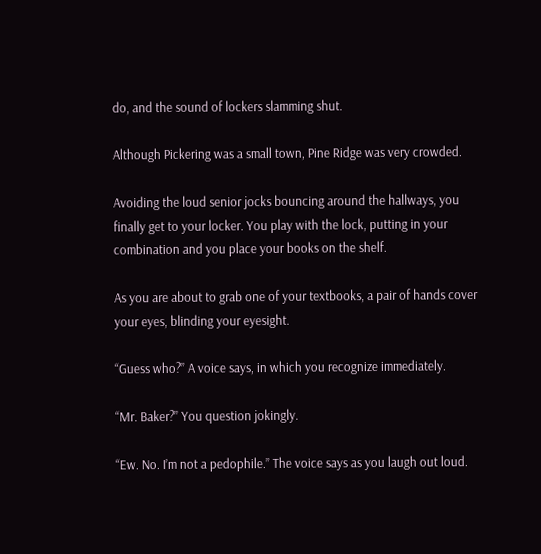do, and the sound of lockers slamming shut.

Although Pickering was a small town, Pine Ridge was very crowded.

Avoiding the loud senior jocks bouncing around the hallways, you finally get to your locker. You play with the lock, putting in your combination and you place your books on the shelf.

As you are about to grab one of your textbooks, a pair of hands cover your eyes, blinding your eyesight.

“Guess who?” A voice says, in which you recognize immediately.

“Mr. Baker?” You question jokingly.

“Ew. No. I’m not a pedophile.” The voice says as you laugh out loud.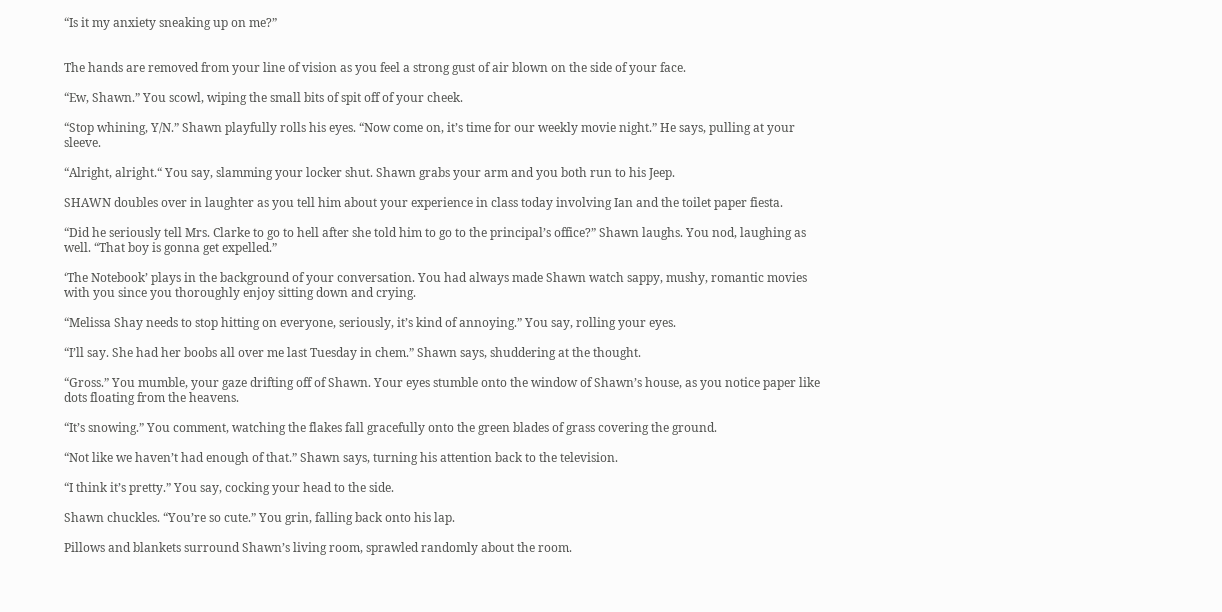“Is it my anxiety sneaking up on me?”


The hands are removed from your line of vision as you feel a strong gust of air blown on the side of your face.

“Ew, Shawn.” You scowl, wiping the small bits of spit off of your cheek.

“Stop whining, Y/N.” Shawn playfully rolls his eyes. “Now come on, it’s time for our weekly movie night.” He says, pulling at your sleeve.

“Alright, alright.“ You say, slamming your locker shut. Shawn grabs your arm and you both run to his Jeep.

SHAWN doubles over in laughter as you tell him about your experience in class today involving Ian and the toilet paper fiesta.

“Did he seriously tell Mrs. Clarke to go to hell after she told him to go to the principal’s office?” Shawn laughs. You nod, laughing as well. “That boy is gonna get expelled.”

‘The Notebook’ plays in the background of your conversation. You had always made Shawn watch sappy, mushy, romantic movies with you since you thoroughly enjoy sitting down and crying.

“Melissa Shay needs to stop hitting on everyone, seriously, it’s kind of annoying.” You say, rolling your eyes.

“I’ll say. She had her boobs all over me last Tuesday in chem.” Shawn says, shuddering at the thought.

“Gross.” You mumble, your gaze drifting off of Shawn. Your eyes stumble onto the window of Shawn’s house, as you notice paper like dots floating from the heavens.

“It’s snowing.” You comment, watching the flakes fall gracefully onto the green blades of grass covering the ground.

“Not like we haven’t had enough of that.” Shawn says, turning his attention back to the television.

“I think it’s pretty.” You say, cocking your head to the side.

Shawn chuckles. “You’re so cute.” You grin, falling back onto his lap.

Pillows and blankets surround Shawn’s living room, sprawled randomly about the room.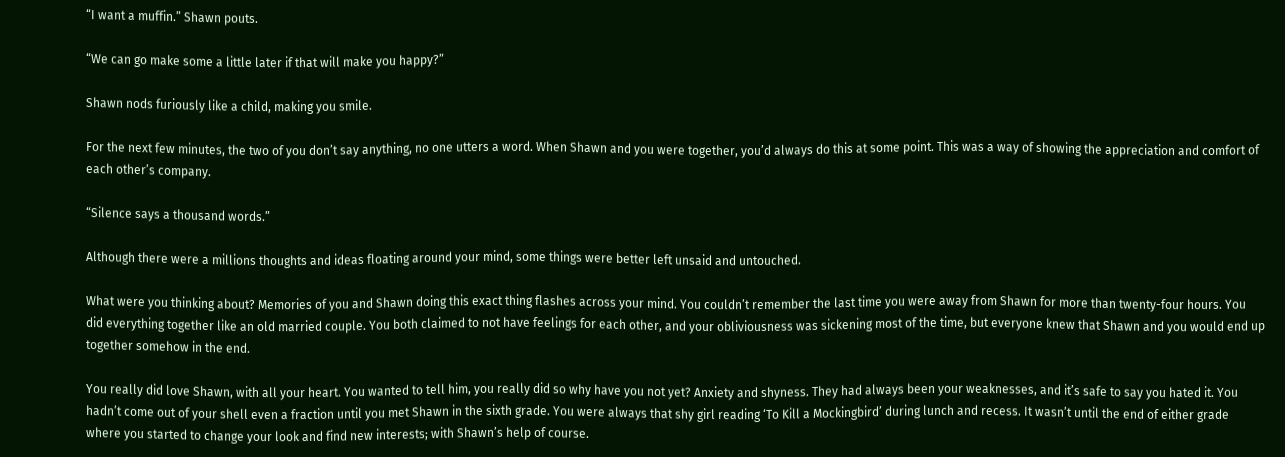“I want a muffin.” Shawn pouts.

“We can go make some a little later if that will make you happy?”

Shawn nods furiously like a child, making you smile.

For the next few minutes, the two of you don’t say anything, no one utters a word. When Shawn and you were together, you’d always do this at some point. This was a way of showing the appreciation and comfort of each other’s company.

“Silence says a thousand words.”

Although there were a millions thoughts and ideas floating around your mind, some things were better left unsaid and untouched.

What were you thinking about? Memories of you and Shawn doing this exact thing flashes across your mind. You couldn’t remember the last time you were away from Shawn for more than twenty-four hours. You did everything together like an old married couple. You both claimed to not have feelings for each other, and your obliviousness was sickening most of the time, but everyone knew that Shawn and you would end up together somehow in the end.

You really did love Shawn, with all your heart. You wanted to tell him, you really did so why have you not yet? Anxiety and shyness. They had always been your weaknesses, and it’s safe to say you hated it. You hadn’t come out of your shell even a fraction until you met Shawn in the sixth grade. You were always that shy girl reading ‘To Kill a Mockingbird’ during lunch and recess. It wasn’t until the end of either grade where you started to change your look and find new interests; with Shawn’s help of course.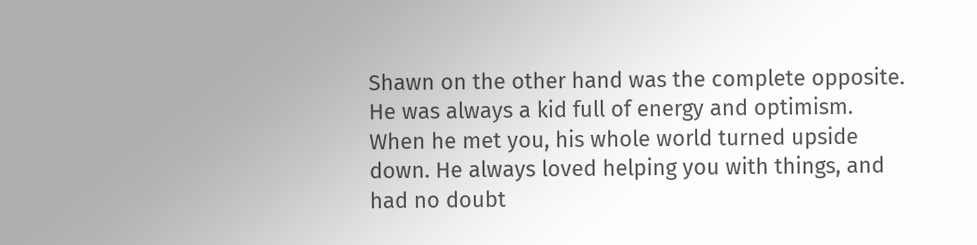Shawn on the other hand was the complete opposite. He was always a kid full of energy and optimism. When he met you, his whole world turned upside down. He always loved helping you with things, and had no doubt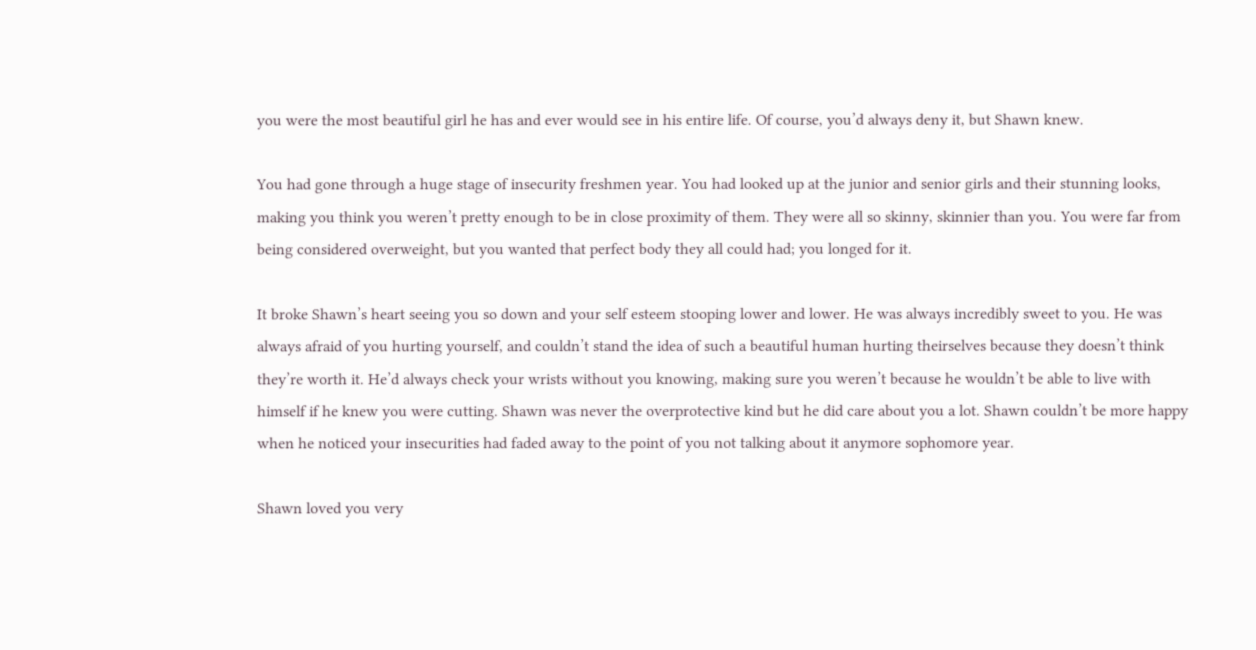you were the most beautiful girl he has and ever would see in his entire life. Of course, you’d always deny it, but Shawn knew.

You had gone through a huge stage of insecurity freshmen year. You had looked up at the junior and senior girls and their stunning looks, making you think you weren’t pretty enough to be in close proximity of them. They were all so skinny, skinnier than you. You were far from being considered overweight, but you wanted that perfect body they all could had; you longed for it.

It broke Shawn’s heart seeing you so down and your self esteem stooping lower and lower. He was always incredibly sweet to you. He was always afraid of you hurting yourself, and couldn’t stand the idea of such a beautiful human hurting theirselves because they doesn’t think they’re worth it. He’d always check your wrists without you knowing, making sure you weren’t because he wouldn’t be able to live with himself if he knew you were cutting. Shawn was never the overprotective kind but he did care about you a lot. Shawn couldn’t be more happy when he noticed your insecurities had faded away to the point of you not talking about it anymore sophomore year.

Shawn loved you very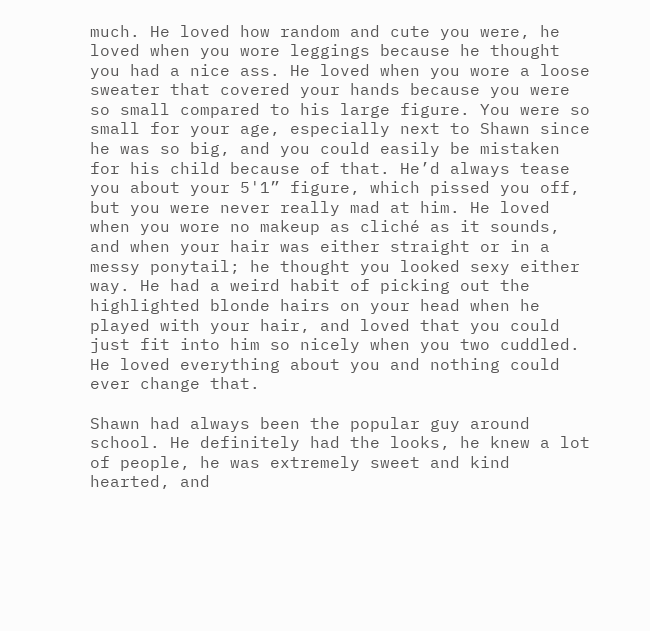much. He loved how random and cute you were, he loved when you wore leggings because he thought you had a nice ass. He loved when you wore a loose sweater that covered your hands because you were so small compared to his large figure. You were so small for your age, especially next to Shawn since he was so big, and you could easily be mistaken for his child because of that. He’d always tease you about your 5'1” figure, which pissed you off, but you were never really mad at him. He loved when you wore no makeup as cliché as it sounds, and when your hair was either straight or in a messy ponytail; he thought you looked sexy either way. He had a weird habit of picking out the highlighted blonde hairs on your head when he played with your hair, and loved that you could just fit into him so nicely when you two cuddled. He loved everything about you and nothing could ever change that.

Shawn had always been the popular guy around school. He definitely had the looks, he knew a lot of people, he was extremely sweet and kind hearted, and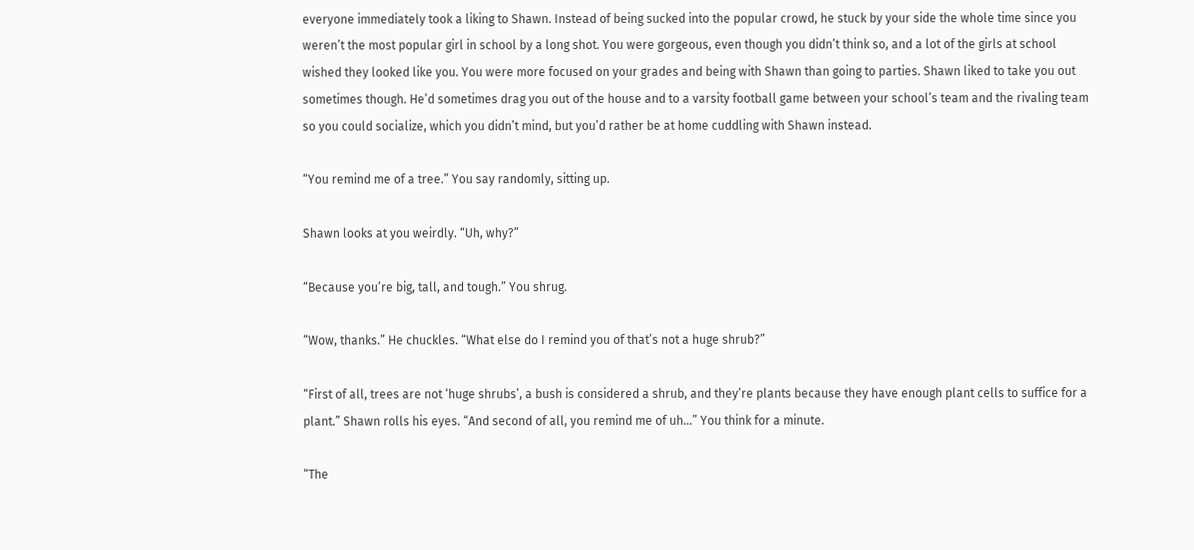everyone immediately took a liking to Shawn. Instead of being sucked into the popular crowd, he stuck by your side the whole time since you weren’t the most popular girl in school by a long shot. You were gorgeous, even though you didn’t think so, and a lot of the girls at school wished they looked like you. You were more focused on your grades and being with Shawn than going to parties. Shawn liked to take you out sometimes though. He’d sometimes drag you out of the house and to a varsity football game between your school’s team and the rivaling team so you could socialize, which you didn’t mind, but you’d rather be at home cuddling with Shawn instead.

“You remind me of a tree.” You say randomly, sitting up.

Shawn looks at you weirdly. “Uh, why?”

“Because you’re big, tall, and tough.” You shrug.

“Wow, thanks.” He chuckles. “What else do I remind you of that’s not a huge shrub?”

“First of all, trees are not ‘huge shrubs’, a bush is considered a shrub, and they’re plants because they have enough plant cells to suffice for a plant.” Shawn rolls his eyes. “And second of all, you remind me of uh…” You think for a minute.

“The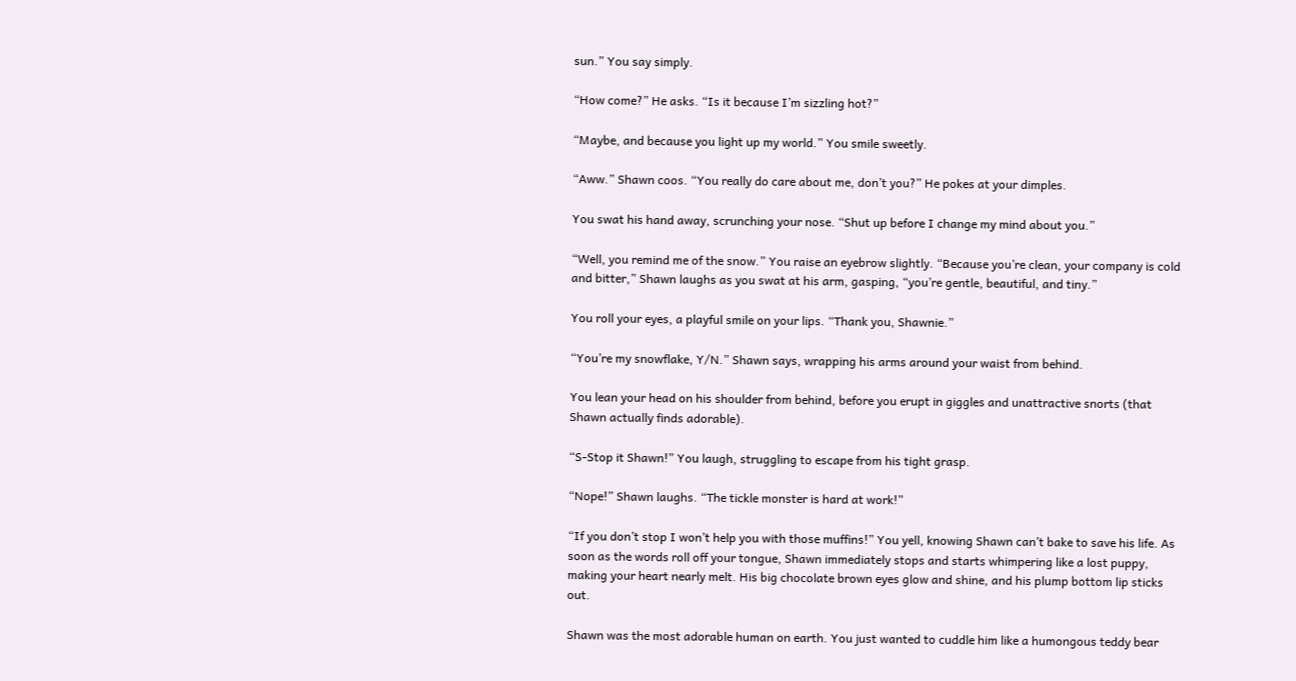sun.” You say simply.

“How come?” He asks. “Is it because I’m sizzling hot?”

“Maybe, and because you light up my world.” You smile sweetly.

“Aww.” Shawn coos. “You really do care about me, don’t you?” He pokes at your dimples.

You swat his hand away, scrunching your nose. “Shut up before I change my mind about you.”

“Well, you remind me of the snow.” You raise an eyebrow slightly. “Because you’re clean, your company is cold and bitter,” Shawn laughs as you swat at his arm, gasping, “you’re gentle, beautiful, and tiny.”

You roll your eyes, a playful smile on your lips. “Thank you, Shawnie.”

“You’re my snowflake, Y/N.” Shawn says, wrapping his arms around your waist from behind.

You lean your head on his shoulder from behind, before you erupt in giggles and unattractive snorts (that Shawn actually finds adorable).

“S-Stop it Shawn!” You laugh, struggling to escape from his tight grasp.

“Nope!” Shawn laughs. “The tickle monster is hard at work!”

“If you don’t stop I won’t help you with those muffins!” You yell, knowing Shawn can’t bake to save his life. As soon as the words roll off your tongue, Shawn immediately stops and starts whimpering like a lost puppy, making your heart nearly melt. His big chocolate brown eyes glow and shine, and his plump bottom lip sticks out.

Shawn was the most adorable human on earth. You just wanted to cuddle him like a humongous teddy bear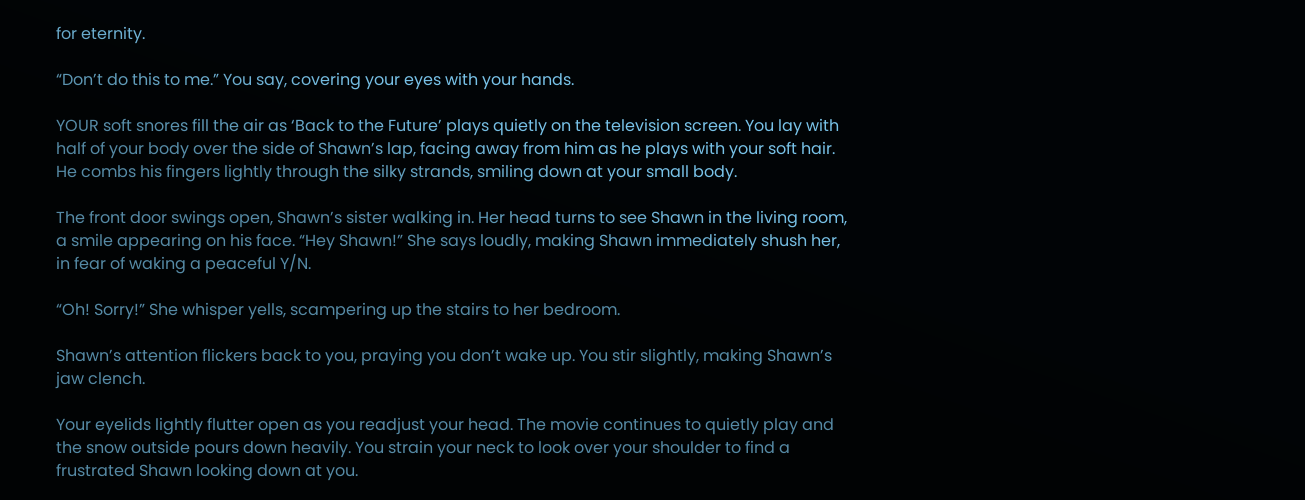for eternity.

“Don’t do this to me.” You say, covering your eyes with your hands.

YOUR soft snores fill the air as ‘Back to the Future’ plays quietly on the television screen. You lay with half of your body over the side of Shawn’s lap, facing away from him as he plays with your soft hair. He combs his fingers lightly through the silky strands, smiling down at your small body.

The front door swings open, Shawn’s sister walking in. Her head turns to see Shawn in the living room, a smile appearing on his face. “Hey Shawn!” She says loudly, making Shawn immediately shush her, in fear of waking a peaceful Y/N.

“Oh! Sorry!” She whisper yells, scampering up the stairs to her bedroom.

Shawn’s attention flickers back to you, praying you don’t wake up. You stir slightly, making Shawn’s jaw clench.

Your eyelids lightly flutter open as you readjust your head. The movie continues to quietly play and the snow outside pours down heavily. You strain your neck to look over your shoulder to find a frustrated Shawn looking down at you.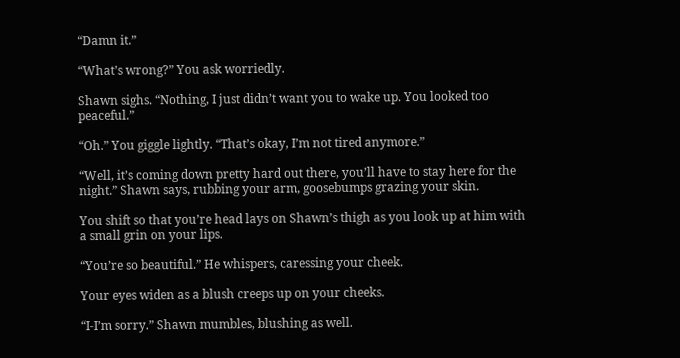“Damn it.”

“What’s wrong?” You ask worriedly.

Shawn sighs. “Nothing, I just didn’t want you to wake up. You looked too peaceful.”

“Oh.” You giggle lightly. “That’s okay, I’m not tired anymore.”

“Well, it’s coming down pretty hard out there, you’ll have to stay here for the night.” Shawn says, rubbing your arm, goosebumps grazing your skin.

You shift so that you’re head lays on Shawn’s thigh as you look up at him with a small grin on your lips.

“You’re so beautiful.” He whispers, caressing your cheek.

Your eyes widen as a blush creeps up on your cheeks.

“I-I’m sorry.” Shawn mumbles, blushing as well.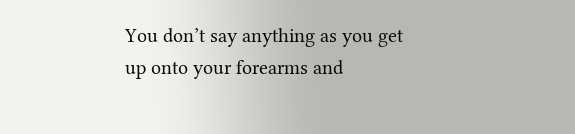You don’t say anything as you get up onto your forearms and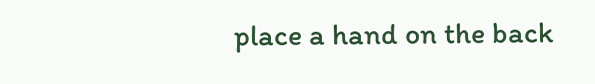place a hand on the back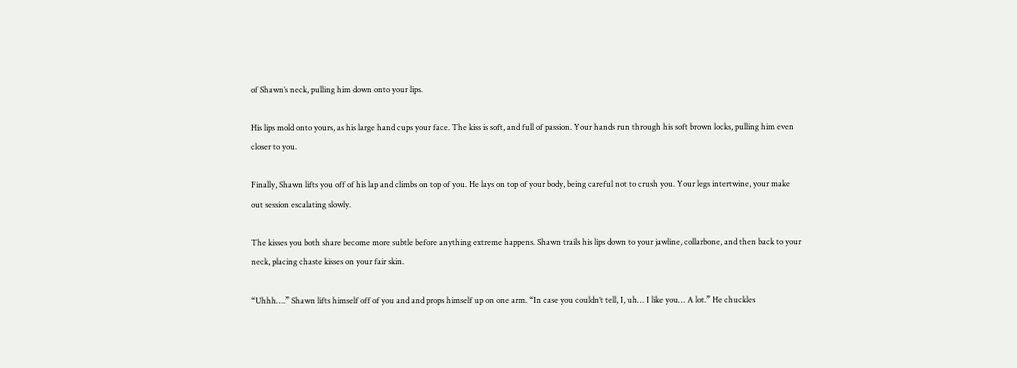of Shawn’s neck, pulling him down onto your lips.

His lips mold onto yours, as his large hand cups your face. The kiss is soft, and full of passion. Your hands run through his soft brown locks, pulling him even closer to you.

Finally, Shawn lifts you off of his lap and climbs on top of you. He lays on top of your body, being careful not to crush you. Your legs intertwine, your make out session escalating slowly.

The kisses you both share become more subtle before anything extreme happens. Shawn trails his lips down to your jawline, collarbone, and then back to your neck, placing chaste kisses on your fair skin.

“Uhhh….” Shawn lifts himself off of you and and props himself up on one arm. “In case you couldn’t tell, I, uh… I like you… A lot.” He chuckles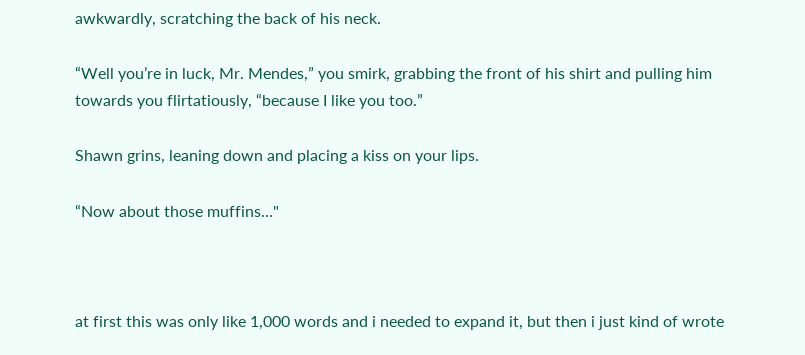awkwardly, scratching the back of his neck.

“Well you’re in luck, Mr. Mendes,” you smirk, grabbing the front of his shirt and pulling him towards you flirtatiously, “because I like you too.”

Shawn grins, leaning down and placing a kiss on your lips.

“Now about those muffins…"



at first this was only like 1,000 words and i needed to expand it, but then i just kind of wrote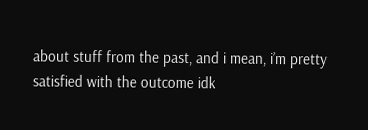about stuff from the past, and i mean, i’m pretty satisfied with the outcome idk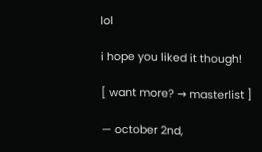lol

i hope you liked it though!

[ want more? → masterlist ]

— october 2nd,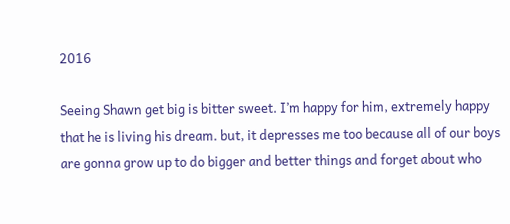2016

Seeing Shawn get big is bitter sweet. I’m happy for him, extremely happy that he is living his dream. but, it depresses me too because all of our boys are gonna grow up to do bigger and better things and forget about who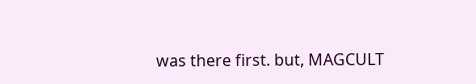was there first. but, MAGCULT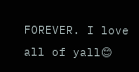FOREVER. I love all of yall😊